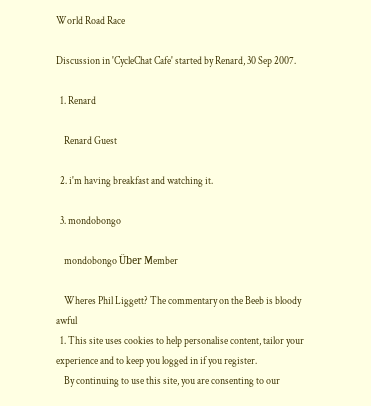World Road Race

Discussion in 'CycleChat Cafe' started by Renard, 30 Sep 2007.

  1. Renard

    Renard Guest

  2. i'm having breakfast and watching it.

  3. mondobongo

    mondobongo Über Member

    Wheres Phil Liggett? The commentary on the Beeb is bloody awful
  1. This site uses cookies to help personalise content, tailor your experience and to keep you logged in if you register.
    By continuing to use this site, you are consenting to our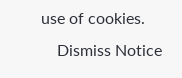use of cookies.
    Dismiss Notice